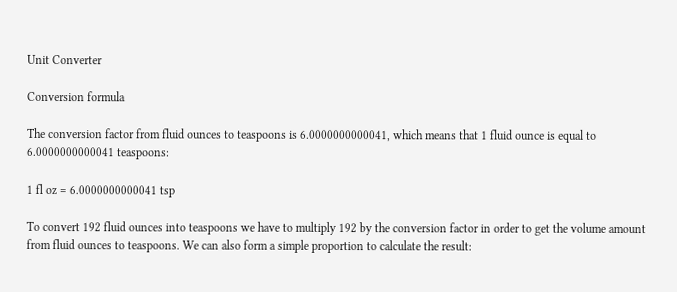Unit Converter

Conversion formula

The conversion factor from fluid ounces to teaspoons is 6.0000000000041, which means that 1 fluid ounce is equal to 6.0000000000041 teaspoons:

1 fl oz = 6.0000000000041 tsp

To convert 192 fluid ounces into teaspoons we have to multiply 192 by the conversion factor in order to get the volume amount from fluid ounces to teaspoons. We can also form a simple proportion to calculate the result: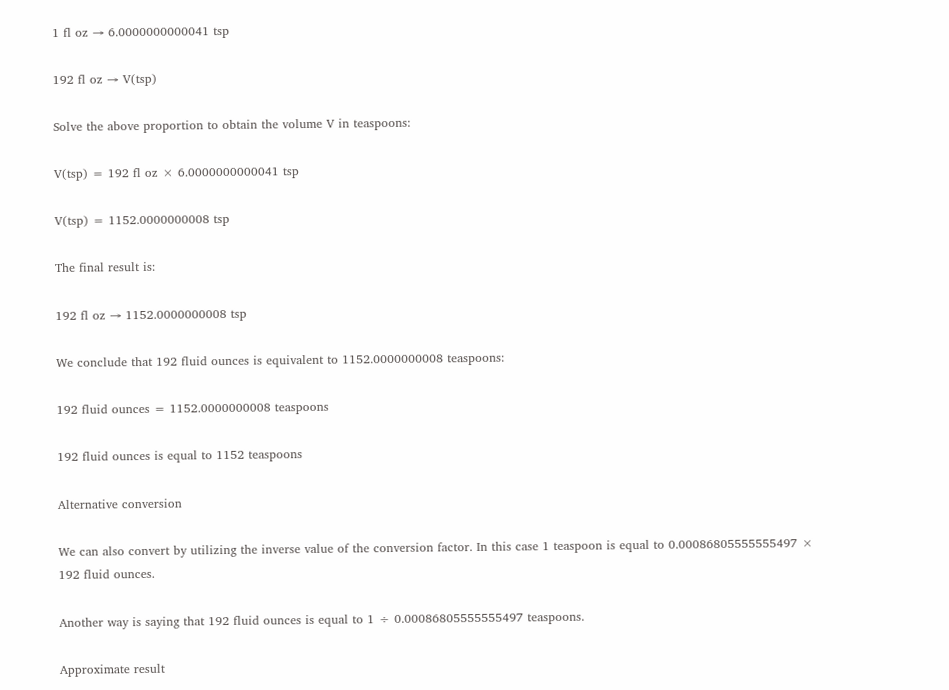1 fl oz → 6.0000000000041 tsp

192 fl oz → V(tsp)

Solve the above proportion to obtain the volume V in teaspoons:

V(tsp) = 192 fl oz × 6.0000000000041 tsp

V(tsp) = 1152.0000000008 tsp

The final result is:

192 fl oz → 1152.0000000008 tsp

We conclude that 192 fluid ounces is equivalent to 1152.0000000008 teaspoons:

192 fluid ounces = 1152.0000000008 teaspoons

192 fluid ounces is equal to 1152 teaspoons

Alternative conversion

We can also convert by utilizing the inverse value of the conversion factor. In this case 1 teaspoon is equal to 0.00086805555555497 × 192 fluid ounces.

Another way is saying that 192 fluid ounces is equal to 1 ÷ 0.00086805555555497 teaspoons.

Approximate result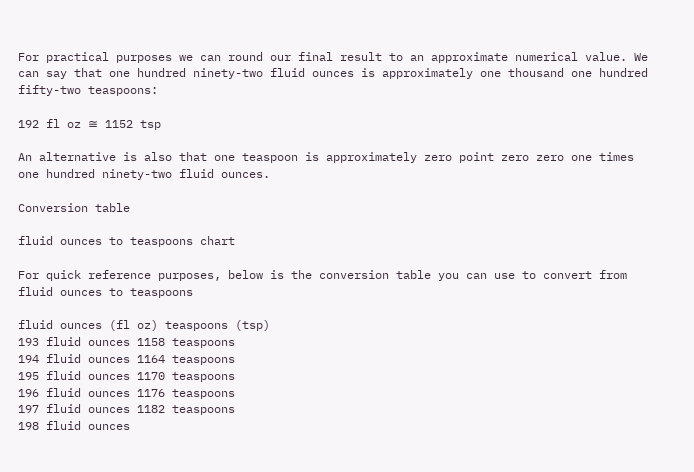For practical purposes we can round our final result to an approximate numerical value. We can say that one hundred ninety-two fluid ounces is approximately one thousand one hundred fifty-two teaspoons:

192 fl oz ≅ 1152 tsp

An alternative is also that one teaspoon is approximately zero point zero zero one times one hundred ninety-two fluid ounces.

Conversion table

fluid ounces to teaspoons chart

For quick reference purposes, below is the conversion table you can use to convert from fluid ounces to teaspoons

fluid ounces (fl oz) teaspoons (tsp)
193 fluid ounces 1158 teaspoons
194 fluid ounces 1164 teaspoons
195 fluid ounces 1170 teaspoons
196 fluid ounces 1176 teaspoons
197 fluid ounces 1182 teaspoons
198 fluid ounces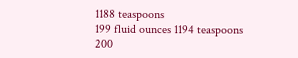1188 teaspoons
199 fluid ounces 1194 teaspoons
200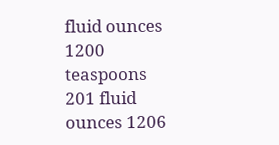fluid ounces 1200 teaspoons
201 fluid ounces 1206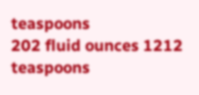teaspoons
202 fluid ounces 1212 teaspoons